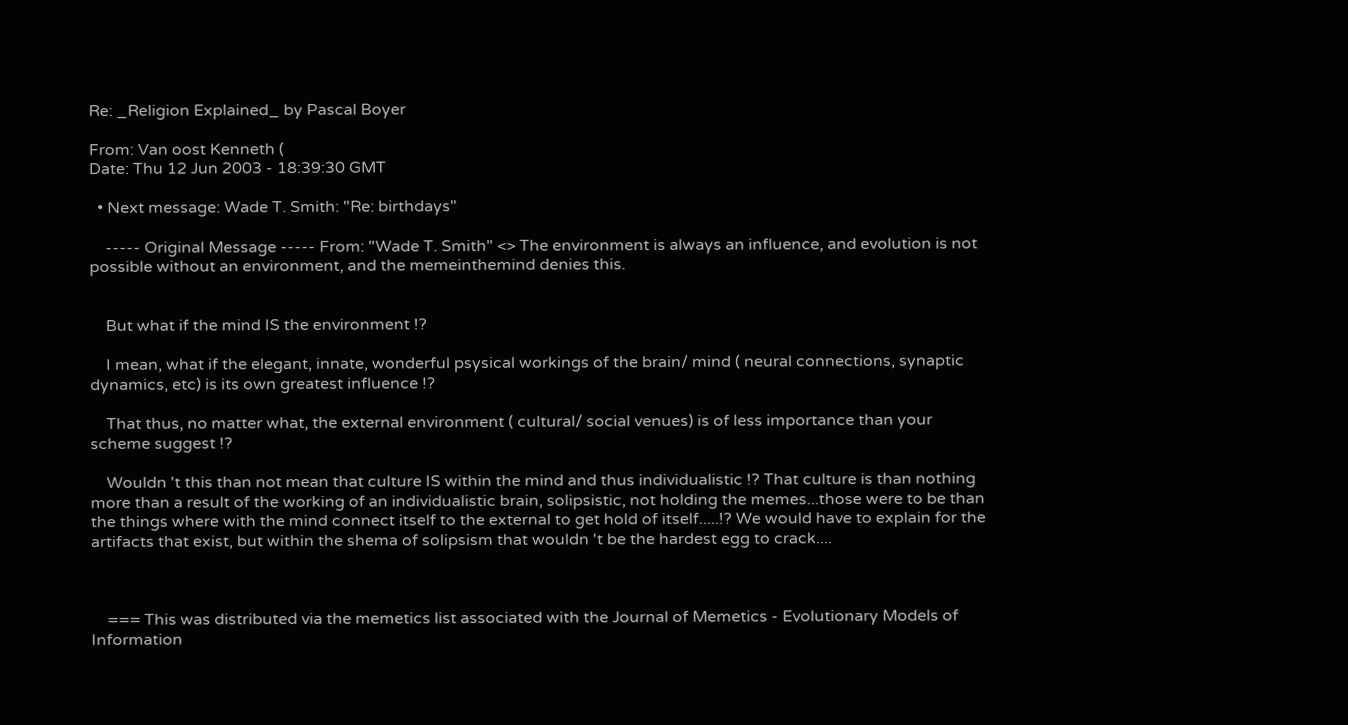Re: _Religion Explained_ by Pascal Boyer

From: Van oost Kenneth (
Date: Thu 12 Jun 2003 - 18:39:30 GMT

  • Next message: Wade T. Smith: "Re: birthdays"

    ----- Original Message ----- From: "Wade T. Smith" <> The environment is always an influence, and evolution is not possible without an environment, and the memeinthemind denies this.


    But what if the mind IS the environment !?

    I mean, what if the elegant, innate, wonderful psysical workings of the brain/ mind ( neural connections, synaptic dynamics, etc) is its own greatest influence !?

    That thus, no matter what, the external environment ( cultural/ social venues) is of less importance than your scheme suggest !?

    Wouldn 't this than not mean that culture IS within the mind and thus individualistic !? That culture is than nothing more than a result of the working of an individualistic brain, solipsistic, not holding the memes...those were to be than the things where with the mind connect itself to the external to get hold of itself.....!? We would have to explain for the artifacts that exist, but within the shema of solipsism that wouldn 't be the hardest egg to crack....



    === This was distributed via the memetics list associated with the Journal of Memetics - Evolutionary Models of Information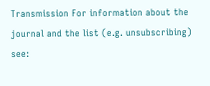Transmission For information about the journal and the list (e.g. unsubscribing) see: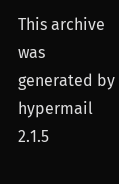This archive was generated by hypermail 2.1.5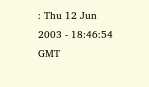: Thu 12 Jun 2003 - 18:46:54 GMT